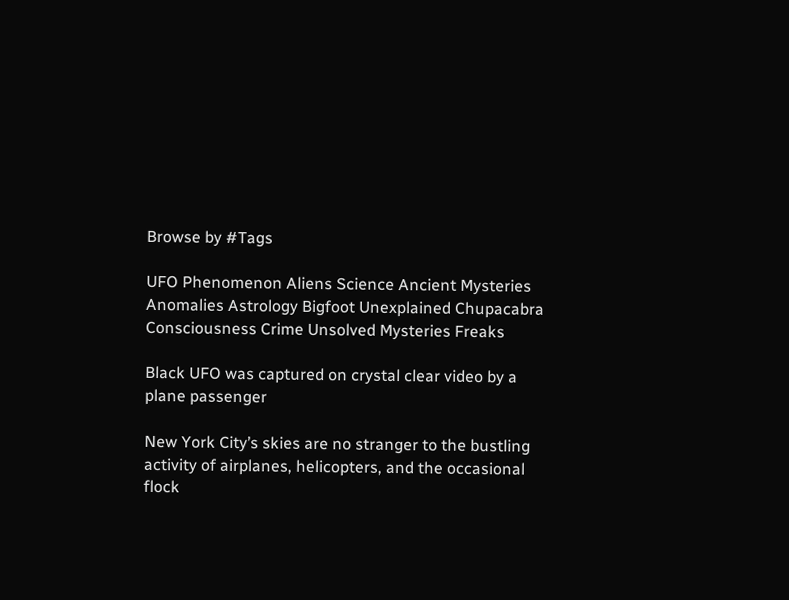Browse by #Tags

UFO Phenomenon Aliens Science Ancient Mysteries Anomalies Astrology Bigfoot Unexplained Chupacabra Consciousness Crime Unsolved Mysteries Freaks

Black UFO was captured on crystal clear video by a plane passenger

New York City’s skies are no stranger to the bustling activity of airplanes, helicopters, and the occasional flock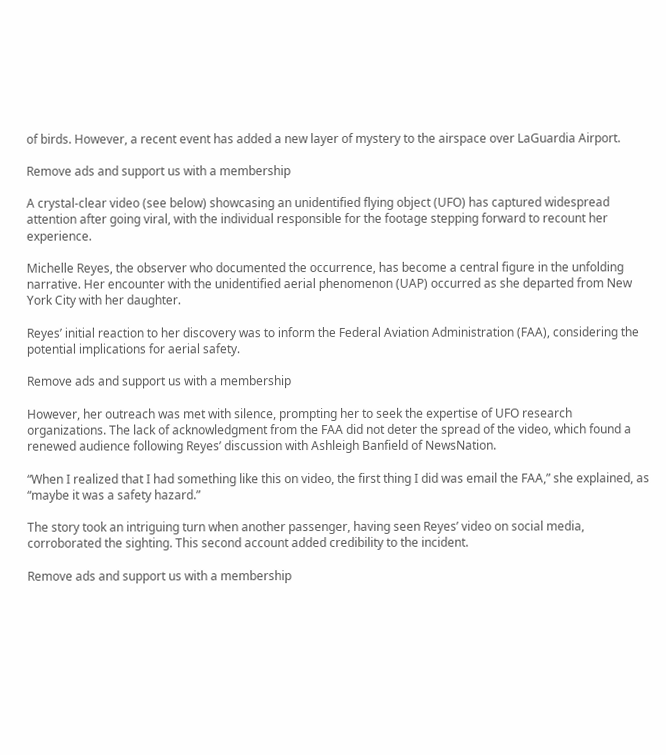of birds. However, a recent event has added a new layer of mystery to the airspace over LaGuardia Airport.

Remove ads and support us with a membership

A crystal-clear video (see below) showcasing an unidentified flying object (UFO) has captured widespread attention after going viral, with the individual responsible for the footage stepping forward to recount her experience.

Michelle Reyes, the observer who documented the occurrence, has become a central figure in the unfolding narrative. Her encounter with the unidentified aerial phenomenon (UAP) occurred as she departed from New York City with her daughter.

Reyes’ initial reaction to her discovery was to inform the Federal Aviation Administration (FAA), considering the potential implications for aerial safety.

Remove ads and support us with a membership

However, her outreach was met with silence, prompting her to seek the expertise of UFO research organizations. The lack of acknowledgment from the FAA did not deter the spread of the video, which found a renewed audience following Reyes’ discussion with Ashleigh Banfield of NewsNation.

“When I realized that I had something like this on video, the first thing I did was email the FAA,” she explained, as “maybe it was a safety hazard.”

The story took an intriguing turn when another passenger, having seen Reyes’ video on social media, corroborated the sighting. This second account added credibility to the incident.

Remove ads and support us with a membership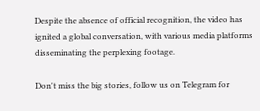Despite the absence of official recognition, the video has ignited a global conversation, with various media platforms disseminating the perplexing footage.

Don't miss the big stories, follow us on Telegram for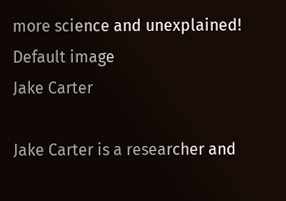more science and unexplained!
Default image
Jake Carter

Jake Carter is a researcher and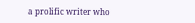a prolific writer who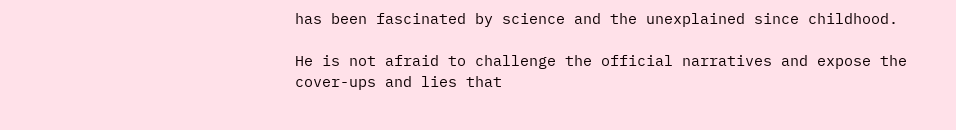has been fascinated by science and the unexplained since childhood.

He is not afraid to challenge the official narratives and expose the cover-ups and lies that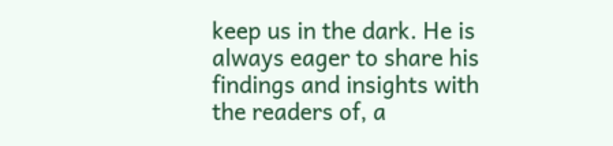keep us in the dark. He is always eager to share his findings and insights with the readers of, a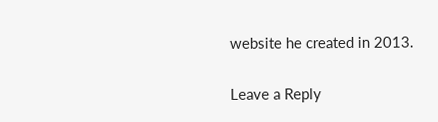website he created in 2013.

Leave a Reply